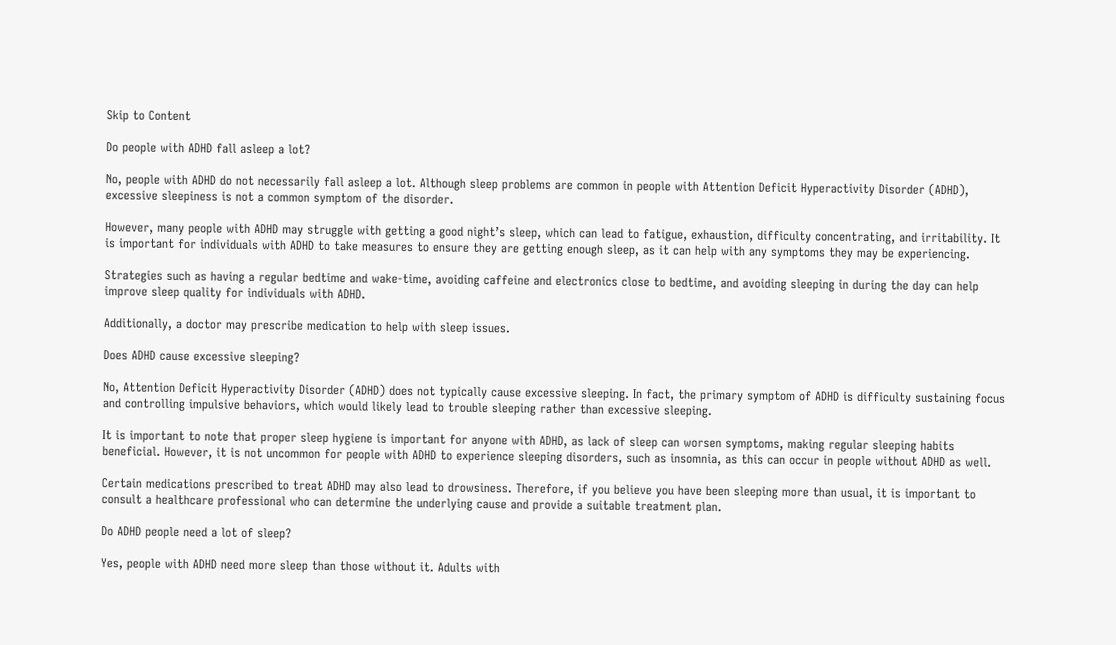Skip to Content

Do people with ADHD fall asleep a lot?

No, people with ADHD do not necessarily fall asleep a lot. Although sleep problems are common in people with Attention Deficit Hyperactivity Disorder (ADHD), excessive sleepiness is not a common symptom of the disorder.

However, many people with ADHD may struggle with getting a good night’s sleep, which can lead to fatigue, exhaustion, difficulty concentrating, and irritability. It is important for individuals with ADHD to take measures to ensure they are getting enough sleep, as it can help with any symptoms they may be experiencing.

Strategies such as having a regular bedtime and wake-time, avoiding caffeine and electronics close to bedtime, and avoiding sleeping in during the day can help improve sleep quality for individuals with ADHD.

Additionally, a doctor may prescribe medication to help with sleep issues.

Does ADHD cause excessive sleeping?

No, Attention Deficit Hyperactivity Disorder (ADHD) does not typically cause excessive sleeping. In fact, the primary symptom of ADHD is difficulty sustaining focus and controlling impulsive behaviors, which would likely lead to trouble sleeping rather than excessive sleeping.

It is important to note that proper sleep hygiene is important for anyone with ADHD, as lack of sleep can worsen symptoms, making regular sleeping habits beneficial. However, it is not uncommon for people with ADHD to experience sleeping disorders, such as insomnia, as this can occur in people without ADHD as well.

Certain medications prescribed to treat ADHD may also lead to drowsiness. Therefore, if you believe you have been sleeping more than usual, it is important to consult a healthcare professional who can determine the underlying cause and provide a suitable treatment plan.

Do ADHD people need a lot of sleep?

Yes, people with ADHD need more sleep than those without it. Adults with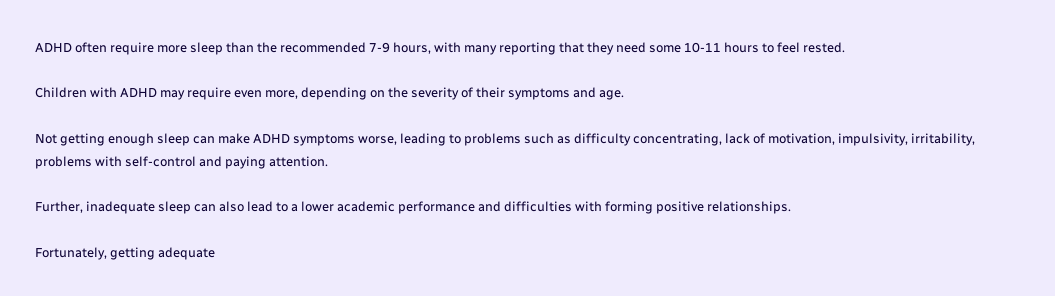ADHD often require more sleep than the recommended 7-9 hours, with many reporting that they need some 10-11 hours to feel rested.

Children with ADHD may require even more, depending on the severity of their symptoms and age.

Not getting enough sleep can make ADHD symptoms worse, leading to problems such as difficulty concentrating, lack of motivation, impulsivity, irritability, problems with self-control and paying attention.

Further, inadequate sleep can also lead to a lower academic performance and difficulties with forming positive relationships.

Fortunately, getting adequate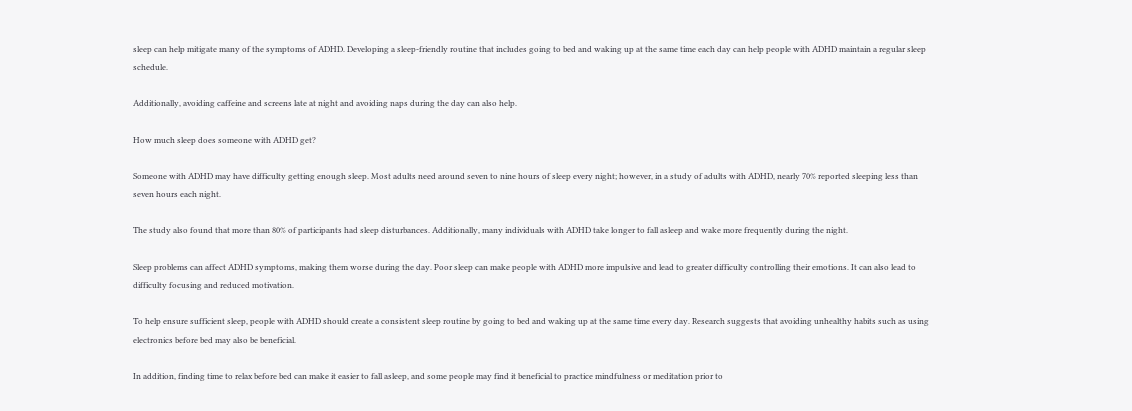sleep can help mitigate many of the symptoms of ADHD. Developing a sleep-friendly routine that includes going to bed and waking up at the same time each day can help people with ADHD maintain a regular sleep schedule.

Additionally, avoiding caffeine and screens late at night and avoiding naps during the day can also help.

How much sleep does someone with ADHD get?

Someone with ADHD may have difficulty getting enough sleep. Most adults need around seven to nine hours of sleep every night; however, in a study of adults with ADHD, nearly 70% reported sleeping less than seven hours each night.

The study also found that more than 80% of participants had sleep disturbances. Additionally, many individuals with ADHD take longer to fall asleep and wake more frequently during the night.

Sleep problems can affect ADHD symptoms, making them worse during the day. Poor sleep can make people with ADHD more impulsive and lead to greater difficulty controlling their emotions. It can also lead to difficulty focusing and reduced motivation.

To help ensure sufficient sleep, people with ADHD should create a consistent sleep routine by going to bed and waking up at the same time every day. Research suggests that avoiding unhealthy habits such as using electronics before bed may also be beneficial.

In addition, finding time to relax before bed can make it easier to fall asleep, and some people may find it beneficial to practice mindfulness or meditation prior to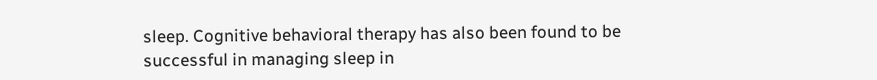sleep. Cognitive behavioral therapy has also been found to be successful in managing sleep in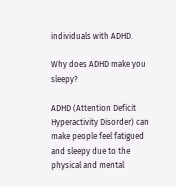individuals with ADHD.

Why does ADHD make you sleepy?

ADHD (Attention Deficit Hyperactivity Disorder) can make people feel fatigued and sleepy due to the physical and mental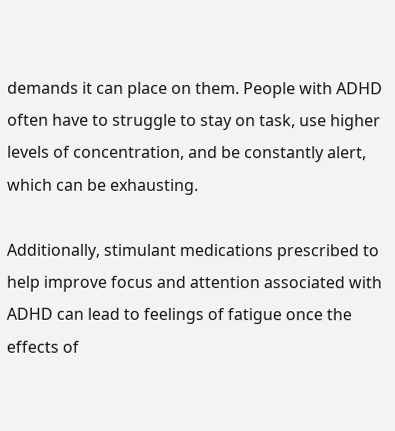demands it can place on them. People with ADHD often have to struggle to stay on task, use higher levels of concentration, and be constantly alert, which can be exhausting.

Additionally, stimulant medications prescribed to help improve focus and attention associated with ADHD can lead to feelings of fatigue once the effects of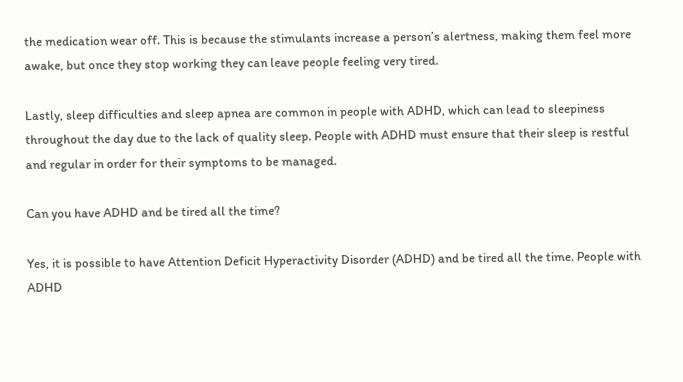the medication wear off. This is because the stimulants increase a person’s alertness, making them feel more awake, but once they stop working they can leave people feeling very tired.

Lastly, sleep difficulties and sleep apnea are common in people with ADHD, which can lead to sleepiness throughout the day due to the lack of quality sleep. People with ADHD must ensure that their sleep is restful and regular in order for their symptoms to be managed.

Can you have ADHD and be tired all the time?

Yes, it is possible to have Attention Deficit Hyperactivity Disorder (ADHD) and be tired all the time. People with ADHD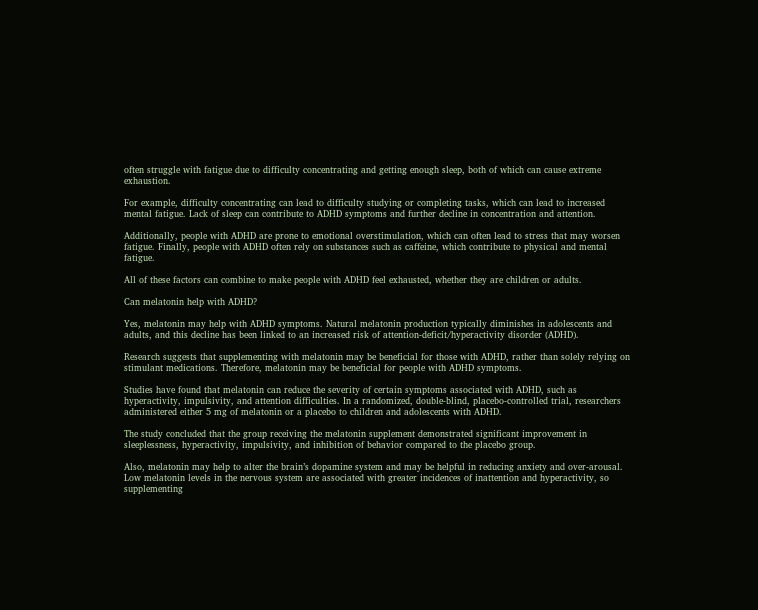often struggle with fatigue due to difficulty concentrating and getting enough sleep, both of which can cause extreme exhaustion.

For example, difficulty concentrating can lead to difficulty studying or completing tasks, which can lead to increased mental fatigue. Lack of sleep can contribute to ADHD symptoms and further decline in concentration and attention.

Additionally, people with ADHD are prone to emotional overstimulation, which can often lead to stress that may worsen fatigue. Finally, people with ADHD often rely on substances such as caffeine, which contribute to physical and mental fatigue.

All of these factors can combine to make people with ADHD feel exhausted, whether they are children or adults.

Can melatonin help with ADHD?

Yes, melatonin may help with ADHD symptoms. Natural melatonin production typically diminishes in adolescents and adults, and this decline has been linked to an increased risk of attention-deficit/hyperactivity disorder (ADHD).

Research suggests that supplementing with melatonin may be beneficial for those with ADHD, rather than solely relying on stimulant medications. Therefore, melatonin may be beneficial for people with ADHD symptoms.

Studies have found that melatonin can reduce the severity of certain symptoms associated with ADHD, such as hyperactivity, impulsivity, and attention difficulties. In a randomized, double-blind, placebo-controlled trial, researchers administered either 5 mg of melatonin or a placebo to children and adolescents with ADHD.

The study concluded that the group receiving the melatonin supplement demonstrated significant improvement in sleeplessness, hyperactivity, impulsivity, and inhibition of behavior compared to the placebo group.

Also, melatonin may help to alter the brain’s dopamine system and may be helpful in reducing anxiety and over-arousal. Low melatonin levels in the nervous system are associated with greater incidences of inattention and hyperactivity, so supplementing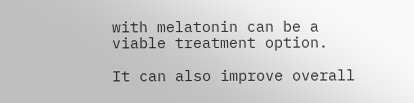with melatonin can be a viable treatment option.

It can also improve overall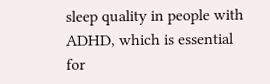sleep quality in people with ADHD, which is essential for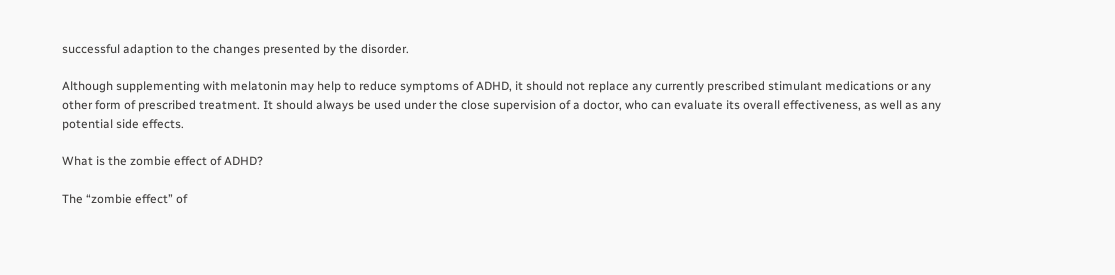successful adaption to the changes presented by the disorder.

Although supplementing with melatonin may help to reduce symptoms of ADHD, it should not replace any currently prescribed stimulant medications or any other form of prescribed treatment. It should always be used under the close supervision of a doctor, who can evaluate its overall effectiveness, as well as any potential side effects.

What is the zombie effect of ADHD?

The “zombie effect” of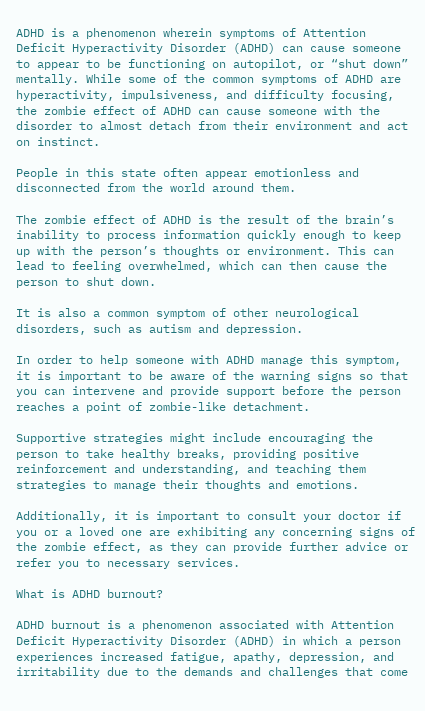ADHD is a phenomenon wherein symptoms of Attention Deficit Hyperactivity Disorder (ADHD) can cause someone to appear to be functioning on autopilot, or “shut down” mentally. While some of the common symptoms of ADHD are hyperactivity, impulsiveness, and difficulty focusing, the zombie effect of ADHD can cause someone with the disorder to almost detach from their environment and act on instinct.

People in this state often appear emotionless and disconnected from the world around them.

The zombie effect of ADHD is the result of the brain’s inability to process information quickly enough to keep up with the person’s thoughts or environment. This can lead to feeling overwhelmed, which can then cause the person to shut down.

It is also a common symptom of other neurological disorders, such as autism and depression.

In order to help someone with ADHD manage this symptom, it is important to be aware of the warning signs so that you can intervene and provide support before the person reaches a point of zombie-like detachment.

Supportive strategies might include encouraging the person to take healthy breaks, providing positive reinforcement and understanding, and teaching them strategies to manage their thoughts and emotions.

Additionally, it is important to consult your doctor if you or a loved one are exhibiting any concerning signs of the zombie effect, as they can provide further advice or refer you to necessary services.

What is ADHD burnout?

ADHD burnout is a phenomenon associated with Attention Deficit Hyperactivity Disorder (ADHD) in which a person experiences increased fatigue, apathy, depression, and irritability due to the demands and challenges that come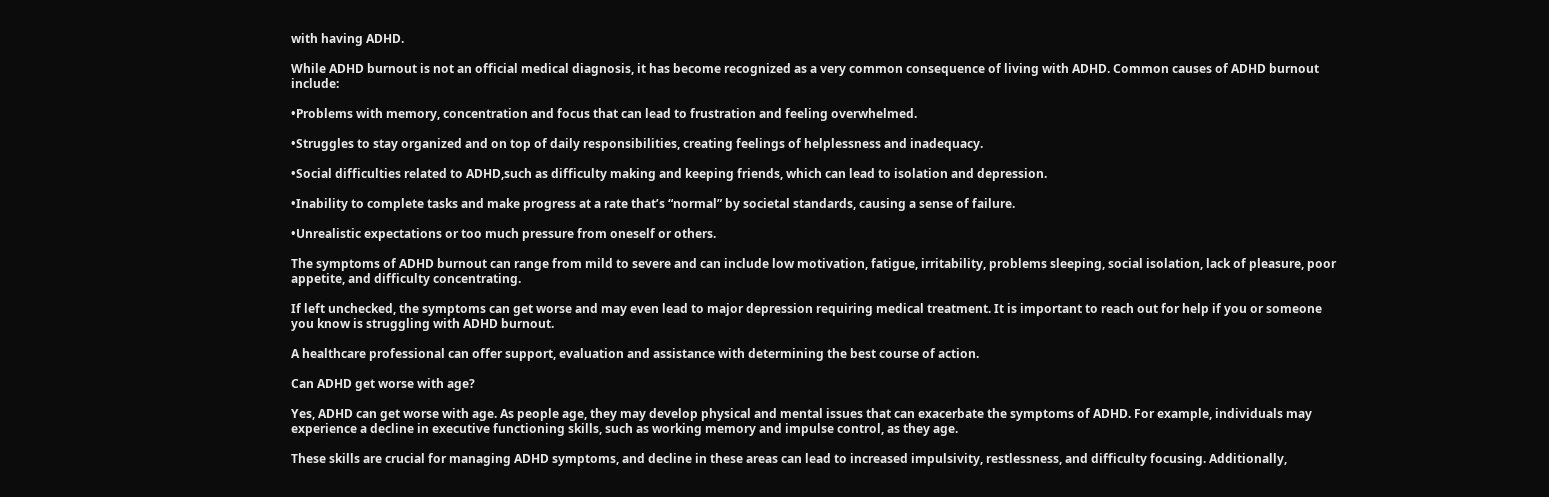with having ADHD.

While ADHD burnout is not an official medical diagnosis, it has become recognized as a very common consequence of living with ADHD. Common causes of ADHD burnout include:

•Problems with memory, concentration and focus that can lead to frustration and feeling overwhelmed.

•Struggles to stay organized and on top of daily responsibilities, creating feelings of helplessness and inadequacy.

•Social difficulties related to ADHD,such as difficulty making and keeping friends, which can lead to isolation and depression.

•Inability to complete tasks and make progress at a rate that’s “normal” by societal standards, causing a sense of failure.

•Unrealistic expectations or too much pressure from oneself or others.

The symptoms of ADHD burnout can range from mild to severe and can include low motivation, fatigue, irritability, problems sleeping, social isolation, lack of pleasure, poor appetite, and difficulty concentrating.

If left unchecked, the symptoms can get worse and may even lead to major depression requiring medical treatment. It is important to reach out for help if you or someone you know is struggling with ADHD burnout.

A healthcare professional can offer support, evaluation and assistance with determining the best course of action.

Can ADHD get worse with age?

Yes, ADHD can get worse with age. As people age, they may develop physical and mental issues that can exacerbate the symptoms of ADHD. For example, individuals may experience a decline in executive functioning skills, such as working memory and impulse control, as they age.

These skills are crucial for managing ADHD symptoms, and decline in these areas can lead to increased impulsivity, restlessness, and difficulty focusing. Additionally,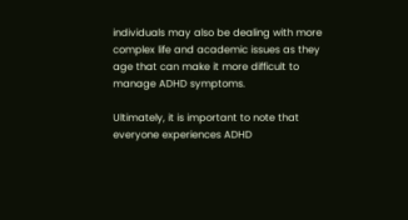individuals may also be dealing with more complex life and academic issues as they age that can make it more difficult to manage ADHD symptoms.

Ultimately, it is important to note that everyone experiences ADHD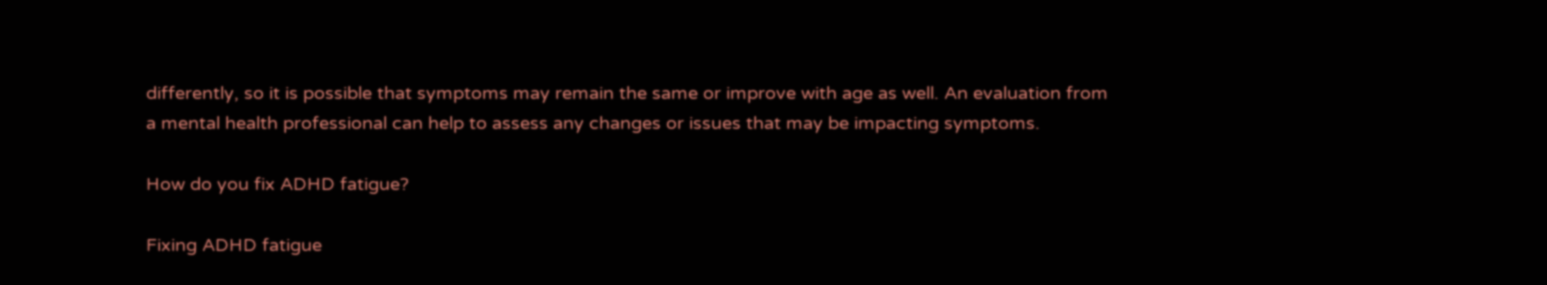differently, so it is possible that symptoms may remain the same or improve with age as well. An evaluation from a mental health professional can help to assess any changes or issues that may be impacting symptoms.

How do you fix ADHD fatigue?

Fixing ADHD fatigue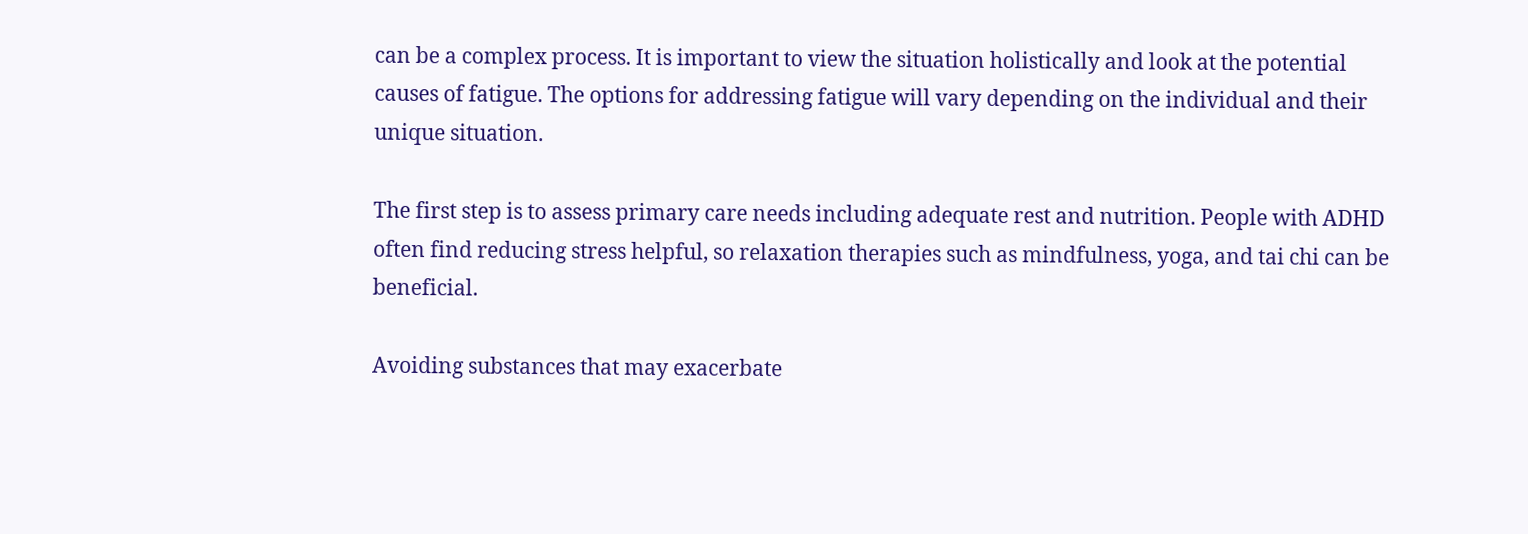can be a complex process. It is important to view the situation holistically and look at the potential causes of fatigue. The options for addressing fatigue will vary depending on the individual and their unique situation.

The first step is to assess primary care needs including adequate rest and nutrition. People with ADHD often find reducing stress helpful, so relaxation therapies such as mindfulness, yoga, and tai chi can be beneficial.

Avoiding substances that may exacerbate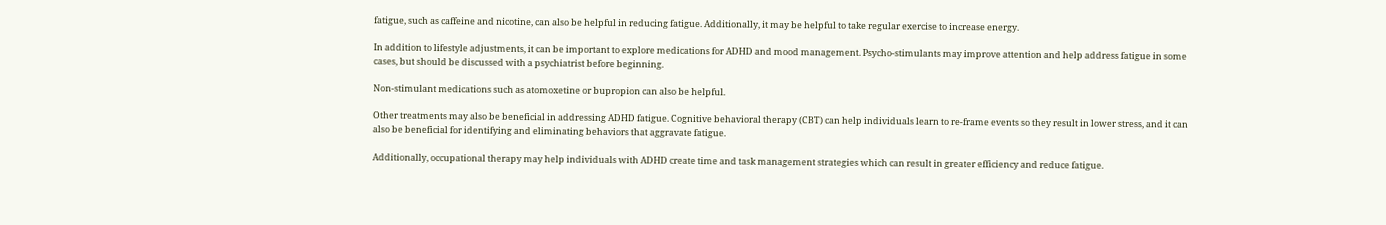fatigue, such as caffeine and nicotine, can also be helpful in reducing fatigue. Additionally, it may be helpful to take regular exercise to increase energy.

In addition to lifestyle adjustments, it can be important to explore medications for ADHD and mood management. Psycho-stimulants may improve attention and help address fatigue in some cases, but should be discussed with a psychiatrist before beginning.

Non-stimulant medications such as atomoxetine or bupropion can also be helpful.

Other treatments may also be beneficial in addressing ADHD fatigue. Cognitive behavioral therapy (CBT) can help individuals learn to re-frame events so they result in lower stress, and it can also be beneficial for identifying and eliminating behaviors that aggravate fatigue.

Additionally, occupational therapy may help individuals with ADHD create time and task management strategies which can result in greater efficiency and reduce fatigue.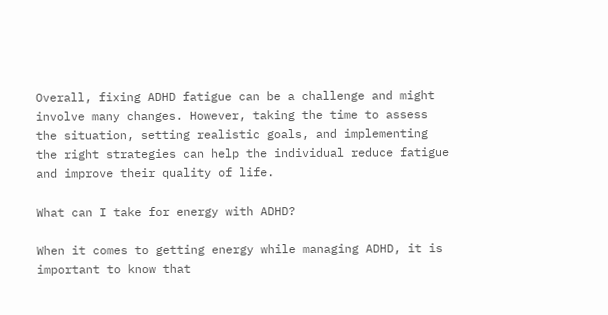Overall, fixing ADHD fatigue can be a challenge and might involve many changes. However, taking the time to assess the situation, setting realistic goals, and implementing the right strategies can help the individual reduce fatigue and improve their quality of life.

What can I take for energy with ADHD?

When it comes to getting energy while managing ADHD, it is important to know that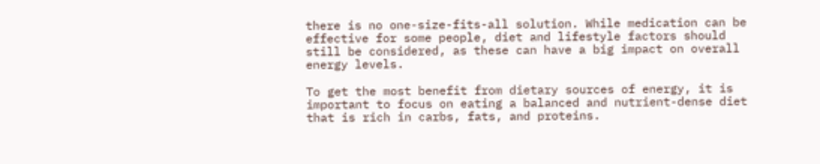there is no one-size-fits-all solution. While medication can be effective for some people, diet and lifestyle factors should still be considered, as these can have a big impact on overall energy levels.

To get the most benefit from dietary sources of energy, it is important to focus on eating a balanced and nutrient-dense diet that is rich in carbs, fats, and proteins.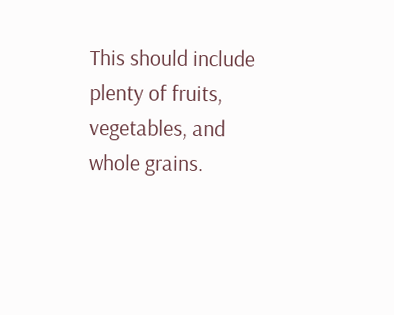This should include plenty of fruits, vegetables, and whole grains.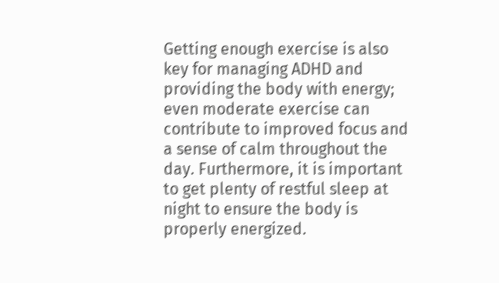Getting enough exercise is also key for managing ADHD and providing the body with energy; even moderate exercise can contribute to improved focus and a sense of calm throughout the day. Furthermore, it is important to get plenty of restful sleep at night to ensure the body is properly energized.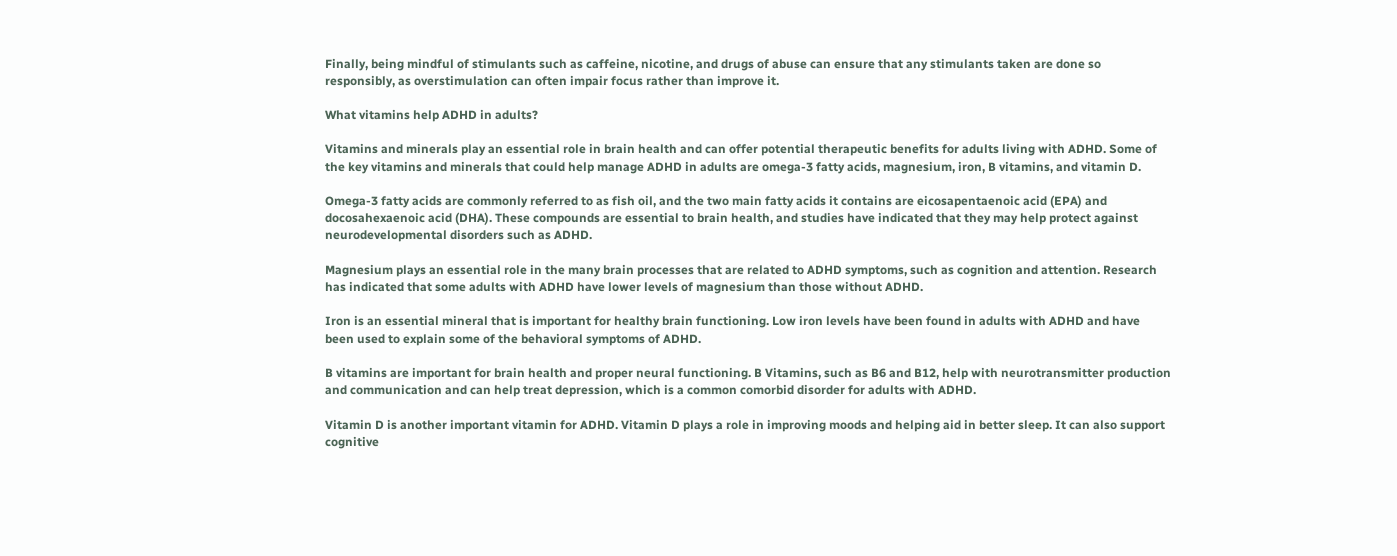Finally, being mindful of stimulants such as caffeine, nicotine, and drugs of abuse can ensure that any stimulants taken are done so responsibly, as overstimulation can often impair focus rather than improve it.

What vitamins help ADHD in adults?

Vitamins and minerals play an essential role in brain health and can offer potential therapeutic benefits for adults living with ADHD. Some of the key vitamins and minerals that could help manage ADHD in adults are omega-3 fatty acids, magnesium, iron, B vitamins, and vitamin D.

Omega-3 fatty acids are commonly referred to as fish oil, and the two main fatty acids it contains are eicosapentaenoic acid (EPA) and docosahexaenoic acid (DHA). These compounds are essential to brain health, and studies have indicated that they may help protect against neurodevelopmental disorders such as ADHD.

Magnesium plays an essential role in the many brain processes that are related to ADHD symptoms, such as cognition and attention. Research has indicated that some adults with ADHD have lower levels of magnesium than those without ADHD.

Iron is an essential mineral that is important for healthy brain functioning. Low iron levels have been found in adults with ADHD and have been used to explain some of the behavioral symptoms of ADHD.

B vitamins are important for brain health and proper neural functioning. B Vitamins, such as B6 and B12, help with neurotransmitter production and communication and can help treat depression, which is a common comorbid disorder for adults with ADHD.

Vitamin D is another important vitamin for ADHD. Vitamin D plays a role in improving moods and helping aid in better sleep. It can also support cognitive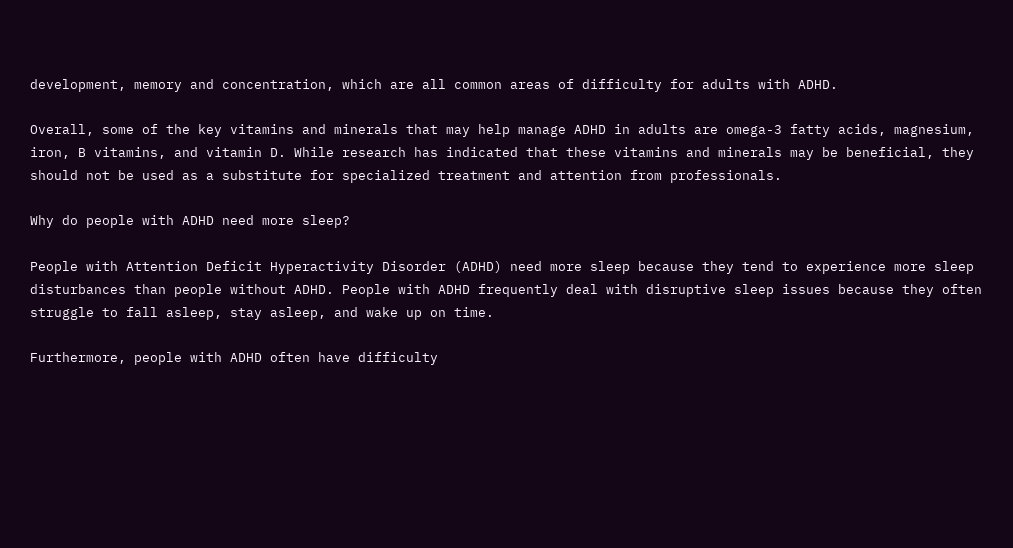development, memory and concentration, which are all common areas of difficulty for adults with ADHD.

Overall, some of the key vitamins and minerals that may help manage ADHD in adults are omega-3 fatty acids, magnesium, iron, B vitamins, and vitamin D. While research has indicated that these vitamins and minerals may be beneficial, they should not be used as a substitute for specialized treatment and attention from professionals.

Why do people with ADHD need more sleep?

People with Attention Deficit Hyperactivity Disorder (ADHD) need more sleep because they tend to experience more sleep disturbances than people without ADHD. People with ADHD frequently deal with disruptive sleep issues because they often struggle to fall asleep, stay asleep, and wake up on time.

Furthermore, people with ADHD often have difficulty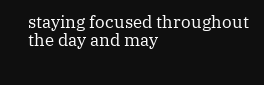staying focused throughout the day and may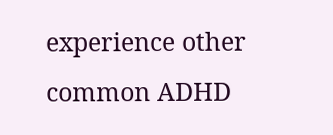experience other common ADHD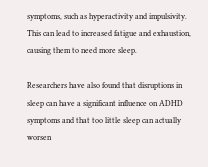symptoms, such as hyperactivity and impulsivity. This can lead to increased fatigue and exhaustion, causing them to need more sleep.

Researchers have also found that disruptions in sleep can have a significant influence on ADHD symptoms and that too little sleep can actually worsen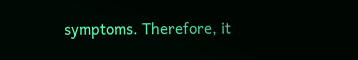symptoms. Therefore, it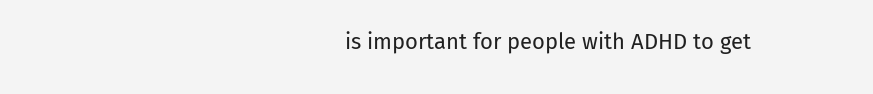is important for people with ADHD to get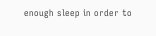enough sleep in order to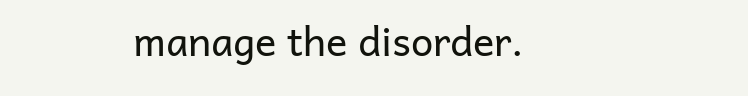manage the disorder.